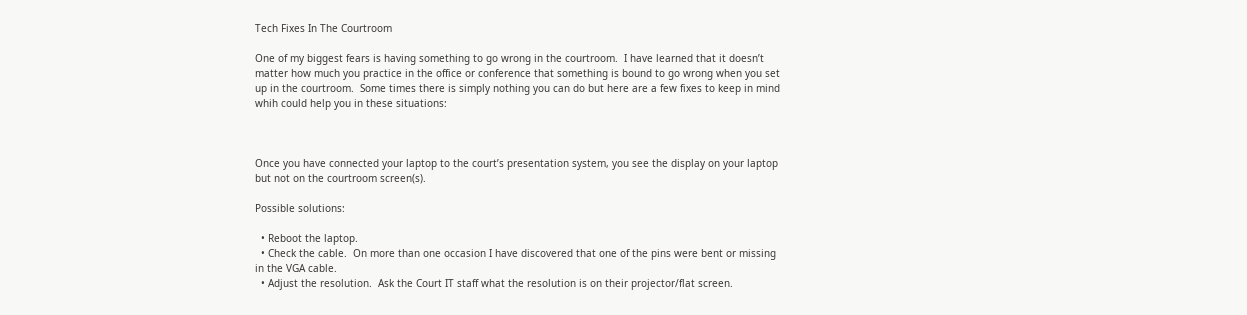Tech Fixes In The Courtroom

One of my biggest fears is having something to go wrong in the courtroom.  I have learned that it doesn’t matter how much you practice in the office or conference that something is bound to go wrong when you set up in the courtroom.  Some times there is simply nothing you can do but here are a few fixes to keep in mind whih could help you in these situations:



Once you have connected your laptop to the court’s presentation system, you see the display on your laptop but not on the courtroom screen(s).

Possible solutions:

  • Reboot the laptop.
  • Check the cable.  On more than one occasion I have discovered that one of the pins were bent or missing in the VGA cable.
  • Adjust the resolution.  Ask the Court IT staff what the resolution is on their projector/flat screen.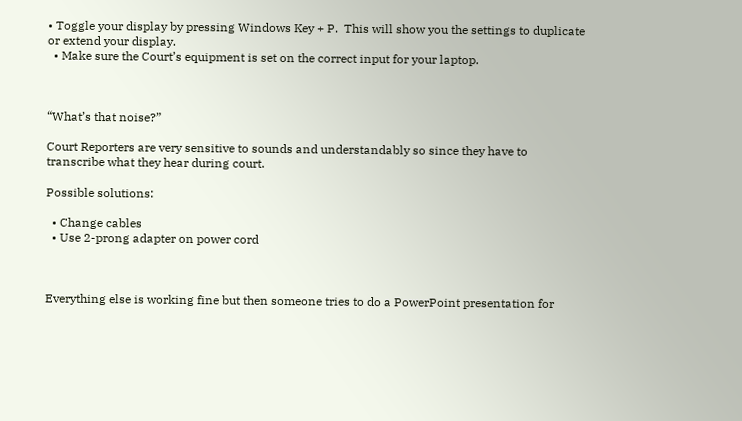• Toggle your display by pressing Windows Key + P.  This will show you the settings to duplicate or extend your display.
  • Make sure the Court’s equipment is set on the correct input for your laptop.



“What’s that noise?”

Court Reporters are very sensitive to sounds and understandably so since they have to transcribe what they hear during court.

Possible solutions:

  • Change cables
  • Use 2-prong adapter on power cord



Everything else is working fine but then someone tries to do a PowerPoint presentation for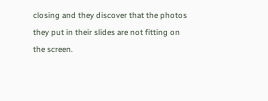closing and they discover that the photos they put in their slides are not fitting on the screen.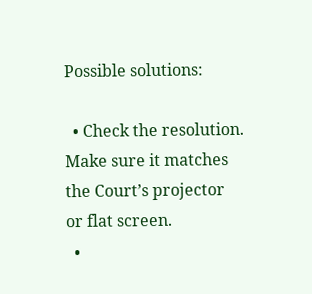Possible solutions:

  • Check the resolution.  Make sure it matches the Court’s projector or flat screen.
  •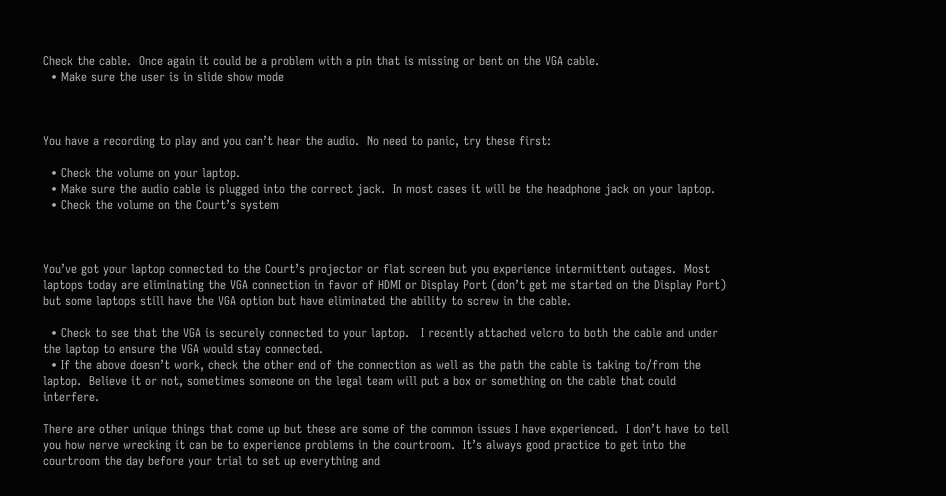Check the cable.  Once again it could be a problem with a pin that is missing or bent on the VGA cable.
  • Make sure the user is in slide show mode



You have a recording to play and you can’t hear the audio.  No need to panic, try these first:

  • Check the volume on your laptop.
  • Make sure the audio cable is plugged into the correct jack.  In most cases it will be the headphone jack on your laptop.
  • Check the volume on the Court’s system



You’ve got your laptop connected to the Court’s projector or flat screen but you experience intermittent outages.  Most laptops today are eliminating the VGA connection in favor of HDMI or Display Port (don’t get me started on the Display Port) but some laptops still have the VGA option but have eliminated the ability to screw in the cable.

  • Check to see that the VGA is securely connected to your laptop.   I recently attached velcro to both the cable and under the laptop to ensure the VGA would stay connected.
  • If the above doesn’t work, check the other end of the connection as well as the path the cable is taking to/from the laptop.  Believe it or not, sometimes someone on the legal team will put a box or something on the cable that could interfere.

There are other unique things that come up but these are some of the common issues I have experienced.  I don’t have to tell you how nerve wrecking it can be to experience problems in the courtroom.  It’s always good practice to get into the courtroom the day before your trial to set up everything and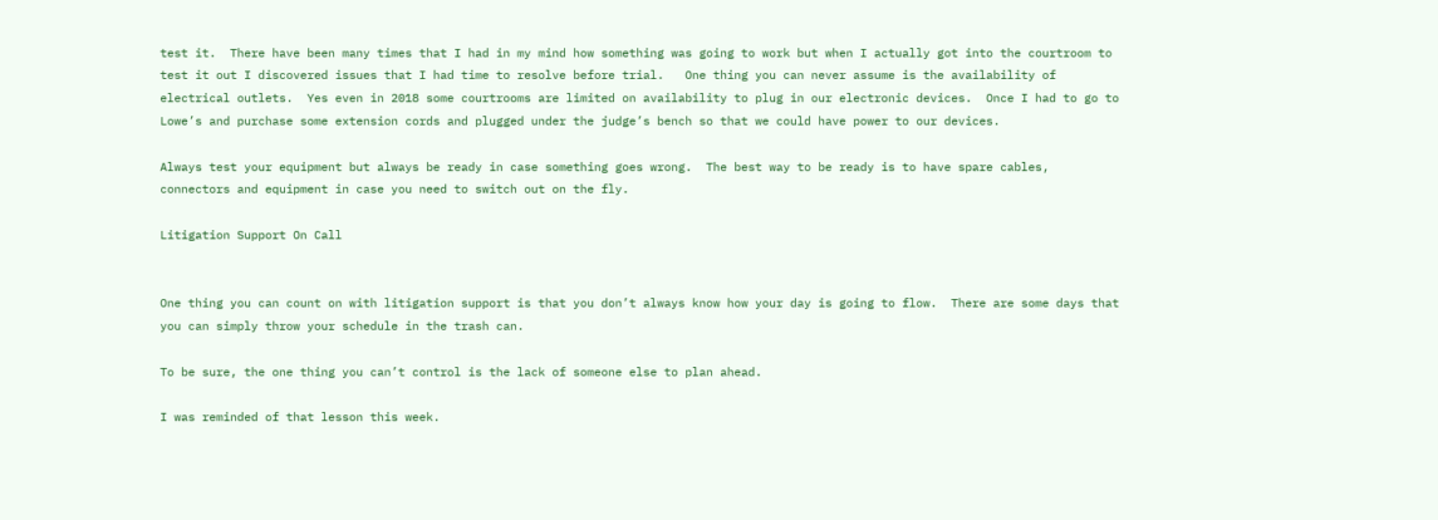test it.  There have been many times that I had in my mind how something was going to work but when I actually got into the courtroom to test it out I discovered issues that I had time to resolve before trial.   One thing you can never assume is the availability of electrical outlets.  Yes even in 2018 some courtrooms are limited on availability to plug in our electronic devices.  Once I had to go to Lowe’s and purchase some extension cords and plugged under the judge’s bench so that we could have power to our devices.

Always test your equipment but always be ready in case something goes wrong.  The best way to be ready is to have spare cables, connectors and equipment in case you need to switch out on the fly.

Litigation Support On Call


One thing you can count on with litigation support is that you don’t always know how your day is going to flow.  There are some days that you can simply throw your schedule in the trash can.

To be sure, the one thing you can’t control is the lack of someone else to plan ahead.

I was reminded of that lesson this week.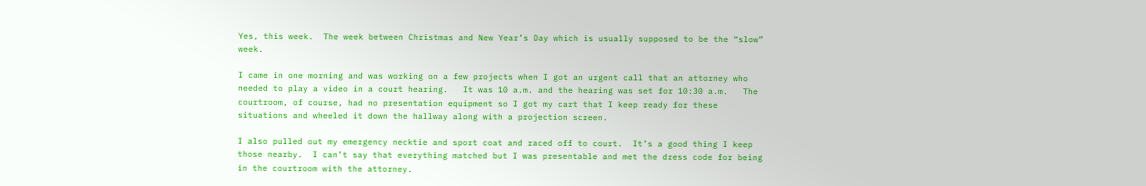Yes, this week.  The week between Christmas and New Year’s Day which is usually supposed to be the “slow” week.

I came in one morning and was working on a few projects when I got an urgent call that an attorney who needed to play a video in a court hearing.   It was 10 a.m. and the hearing was set for 10:30 a.m.   The courtroom, of course, had no presentation equipment so I got my cart that I keep ready for these situations and wheeled it down the hallway along with a projection screen.

I also pulled out my emergency necktie and sport coat and raced off to court.  It’s a good thing I keep those nearby.  I can’t say that everything matched but I was presentable and met the dress code for being in the courtroom with the attorney.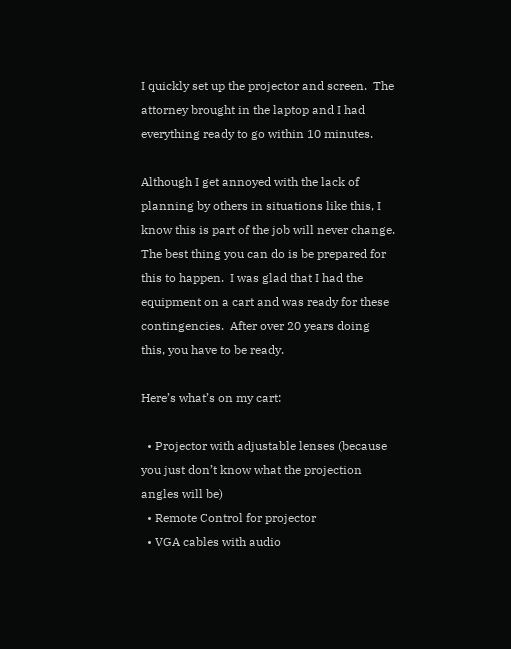I quickly set up the projector and screen.  The attorney brought in the laptop and I had everything ready to go within 10 minutes.

Although I get annoyed with the lack of planning by others in situations like this, I know this is part of the job will never change.  The best thing you can do is be prepared for this to happen.  I was glad that I had the equipment on a cart and was ready for these contingencies.  After over 20 years doing this, you have to be ready.

Here’s what’s on my cart:

  • Projector with adjustable lenses (because you just don’t know what the projection angles will be)
  • Remote Control for projector
  • VGA cables with audio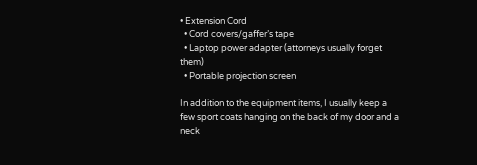• Extension Cord
  • Cord covers/gaffer’s tape
  • Laptop power adapter (attorneys usually forget them)
  • Portable projection screen

In addition to the equipment items, I usually keep a few sport coats hanging on the back of my door and a neck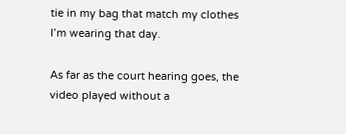tie in my bag that match my clothes I’m wearing that day.

As far as the court hearing goes, the video played without a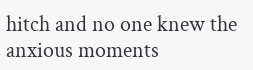hitch and no one knew the anxious moments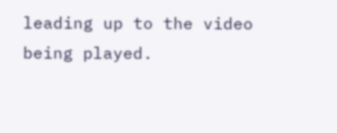leading up to the video being played.